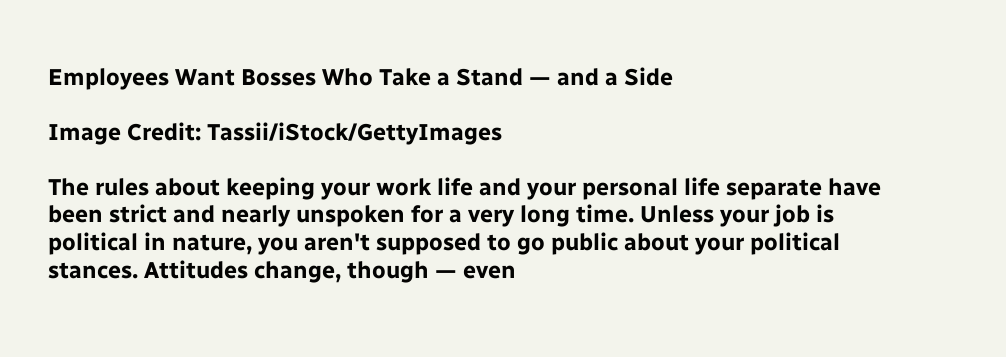Employees Want Bosses Who Take a Stand — and a Side

Image Credit: Tassii/iStock/GettyImages

The rules about keeping your work life and your personal life separate have been strict and nearly unspoken for a very long time. Unless your job is political in nature, you aren't supposed to go public about your political stances. Attitudes change, though — even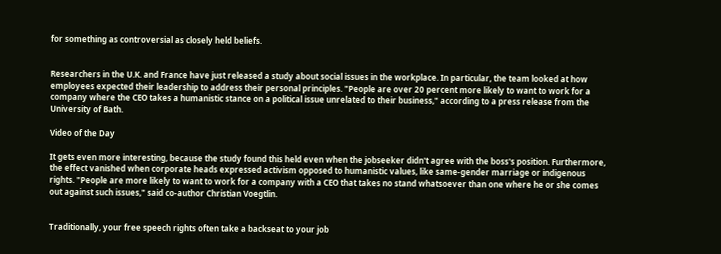for something as controversial as closely held beliefs.


Researchers in the U.K. and France have just released a study about social issues in the workplace. In particular, the team looked at how employees expected their leadership to address their personal principles. "People are over 20 percent more likely to want to work for a company where the CEO takes a humanistic stance on a political issue unrelated to their business," according to a press release from the University of Bath.

Video of the Day

It gets even more interesting, because the study found this held even when the jobseeker didn't agree with the boss's position. Furthermore, the effect vanished when corporate heads expressed activism opposed to humanistic values, like same-gender marriage or indigenous rights. "People are more likely to want to work for a company with a CEO that takes no stand whatsoever than one where he or she comes out against such issues," said co-author Christian Voegtlin.


Traditionally, your free speech rights often take a backseat to your job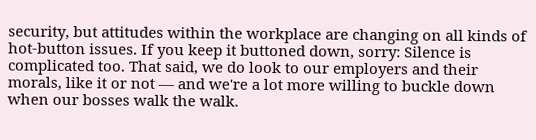security, but attitudes within the workplace are changing on all kinds of hot-button issues. If you keep it buttoned down, sorry: Silence is complicated too. That said, we do look to our employers and their morals, like it or not — and we're a lot more willing to buckle down when our bosses walk the walk.